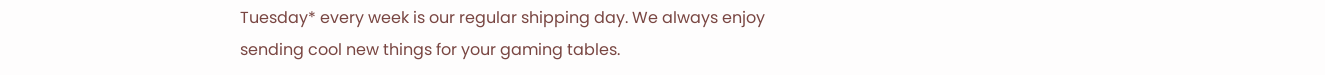Tuesday* every week is our regular shipping day. We always enjoy sending cool new things for your gaming tables.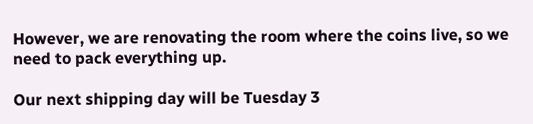However, we are renovating the room where the coins live, so we need to pack everything up.

Our next shipping day will be Tuesday 3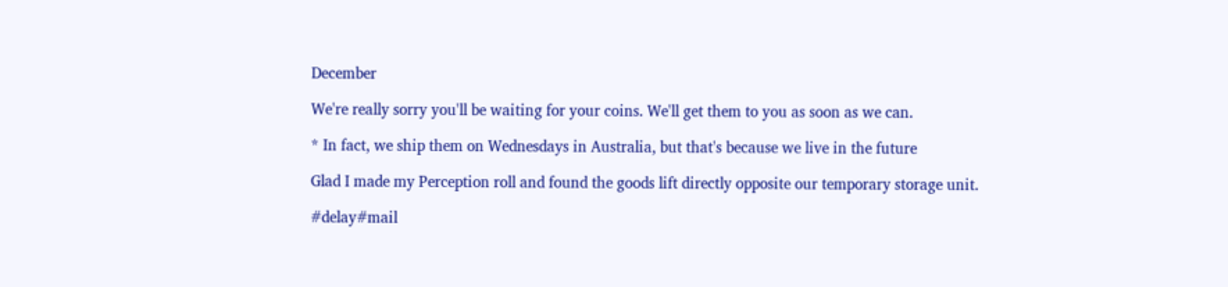December

We're really sorry you'll be waiting for your coins. We'll get them to you as soon as we can.

* In fact, we ship them on Wednesdays in Australia, but that's because we live in the future

Glad I made my Perception roll and found the goods lift directly opposite our temporary storage unit.

#delay#mail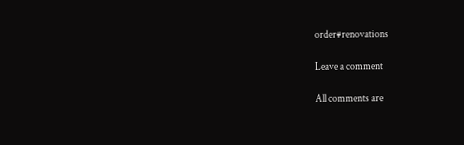order#renovations

Leave a comment

All comments are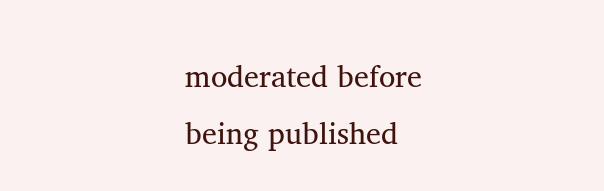moderated before being published